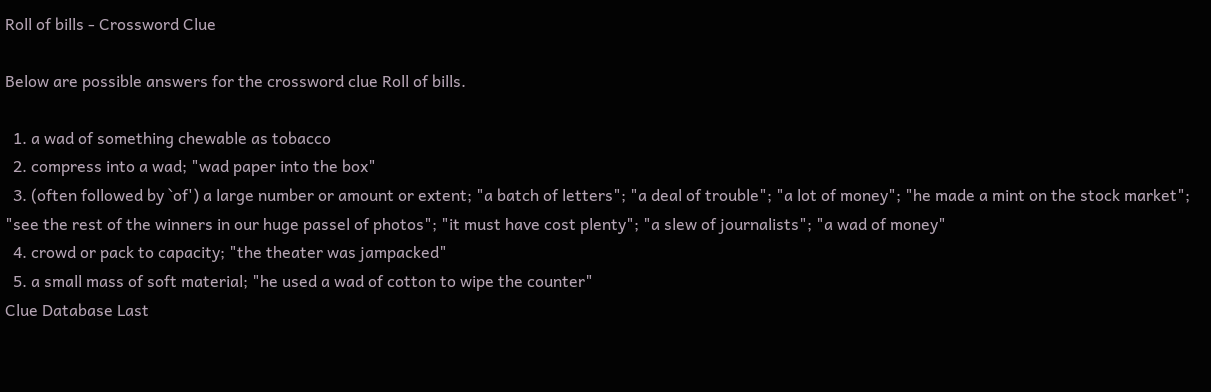Roll of bills - Crossword Clue

Below are possible answers for the crossword clue Roll of bills.

  1. a wad of something chewable as tobacco
  2. compress into a wad; "wad paper into the box"
  3. (often followed by `of') a large number or amount or extent; "a batch of letters"; "a deal of trouble"; "a lot of money"; "he made a mint on the stock market"; "see the rest of the winners in our huge passel of photos"; "it must have cost plenty"; "a slew of journalists"; "a wad of money"
  4. crowd or pack to capacity; "the theater was jampacked"
  5. a small mass of soft material; "he used a wad of cotton to wipe the counter"
Clue Database Last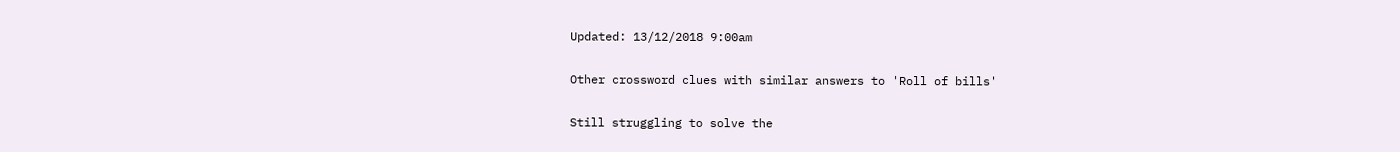Updated: 13/12/2018 9:00am

Other crossword clues with similar answers to 'Roll of bills'

Still struggling to solve the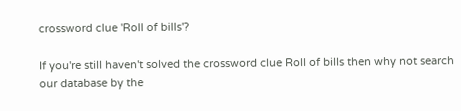crossword clue 'Roll of bills'?

If you're still haven't solved the crossword clue Roll of bills then why not search our database by the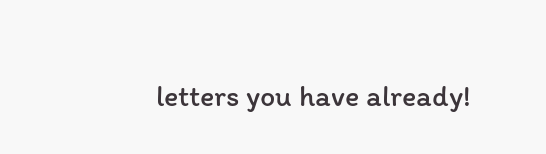letters you have already!